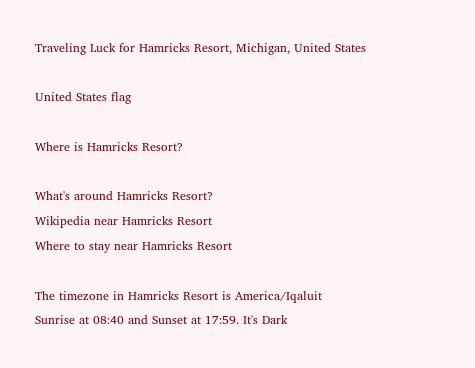Traveling Luck for Hamricks Resort, Michigan, United States

United States flag

Where is Hamricks Resort?

What's around Hamricks Resort?
Wikipedia near Hamricks Resort
Where to stay near Hamricks Resort

The timezone in Hamricks Resort is America/Iqaluit
Sunrise at 08:40 and Sunset at 17:59. It's Dark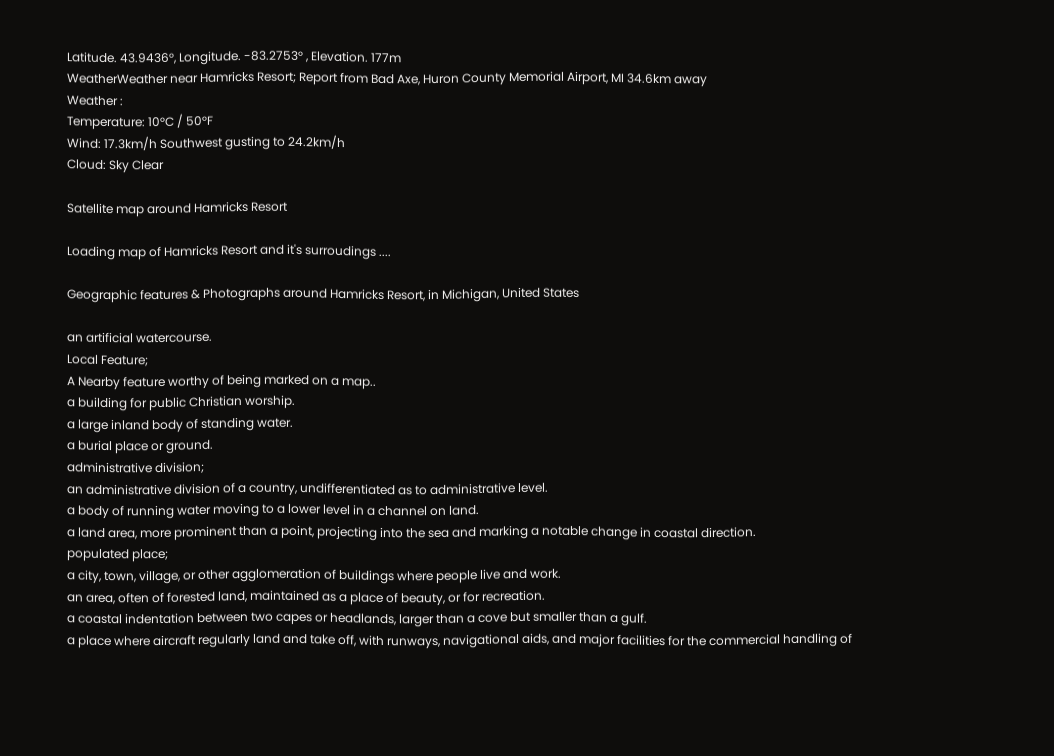Latitude. 43.9436°, Longitude. -83.2753° , Elevation. 177m
WeatherWeather near Hamricks Resort; Report from Bad Axe, Huron County Memorial Airport, MI 34.6km away
Weather :
Temperature: 10°C / 50°F
Wind: 17.3km/h Southwest gusting to 24.2km/h
Cloud: Sky Clear

Satellite map around Hamricks Resort

Loading map of Hamricks Resort and it's surroudings ....

Geographic features & Photographs around Hamricks Resort, in Michigan, United States

an artificial watercourse.
Local Feature;
A Nearby feature worthy of being marked on a map..
a building for public Christian worship.
a large inland body of standing water.
a burial place or ground.
administrative division;
an administrative division of a country, undifferentiated as to administrative level.
a body of running water moving to a lower level in a channel on land.
a land area, more prominent than a point, projecting into the sea and marking a notable change in coastal direction.
populated place;
a city, town, village, or other agglomeration of buildings where people live and work.
an area, often of forested land, maintained as a place of beauty, or for recreation.
a coastal indentation between two capes or headlands, larger than a cove but smaller than a gulf.
a place where aircraft regularly land and take off, with runways, navigational aids, and major facilities for the commercial handling of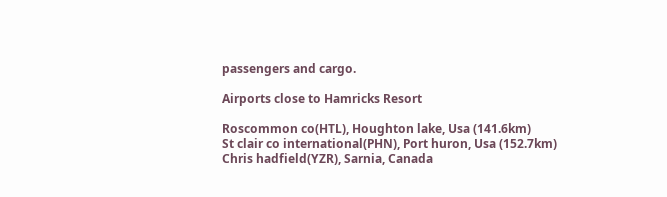passengers and cargo.

Airports close to Hamricks Resort

Roscommon co(HTL), Houghton lake, Usa (141.6km)
St clair co international(PHN), Port huron, Usa (152.7km)
Chris hadfield(YZR), Sarnia, Canada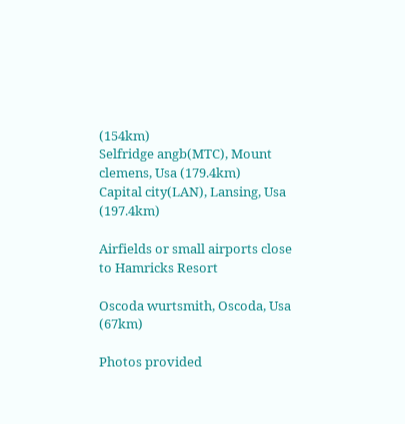(154km)
Selfridge angb(MTC), Mount clemens, Usa (179.4km)
Capital city(LAN), Lansing, Usa (197.4km)

Airfields or small airports close to Hamricks Resort

Oscoda wurtsmith, Oscoda, Usa (67km)

Photos provided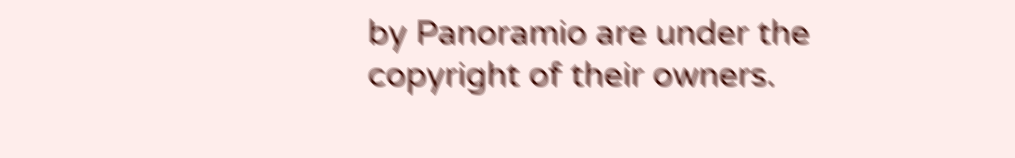by Panoramio are under the copyright of their owners.